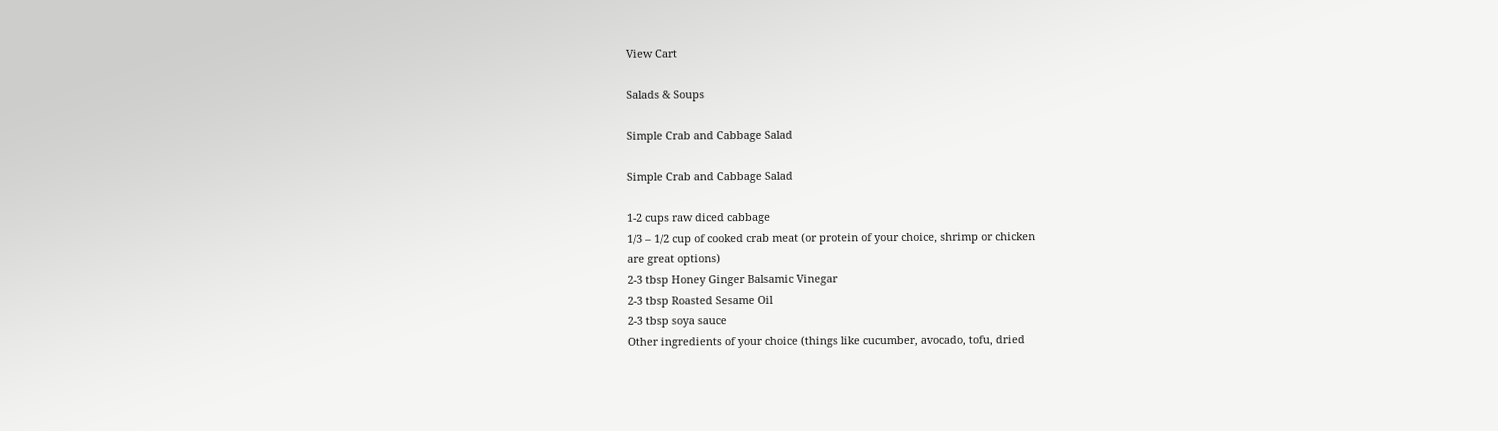View Cart

Salads & Soups

Simple Crab and Cabbage Salad

Simple Crab and Cabbage Salad

1-2 cups raw diced cabbage
1/3 – 1/2 cup of cooked crab meat (or protein of your choice, shrimp or chicken
are great options)
2-3 tbsp Honey Ginger Balsamic Vinegar
2-3 tbsp Roasted Sesame Oil
2-3 tbsp soya sauce
Other ingredients of your choice (things like cucumber, avocado, tofu, dried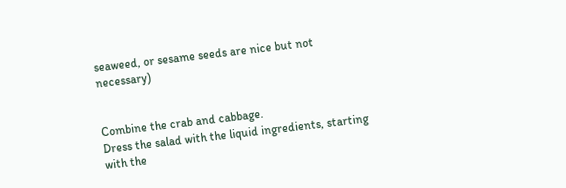seaweed, or sesame seeds are nice but not necessary)


Combine the crab and cabbage.
Dress the salad with the liquid ingredients, starting with the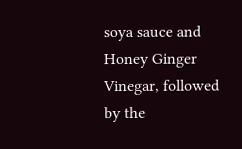soya sauce and
Honey Ginger Vinegar, followed by the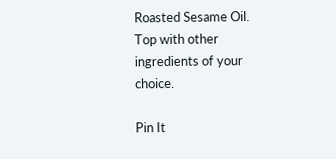Roasted Sesame Oil.
Top with other ingredients of your choice.

Pin It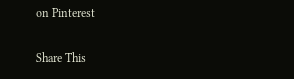on Pinterest

Share This